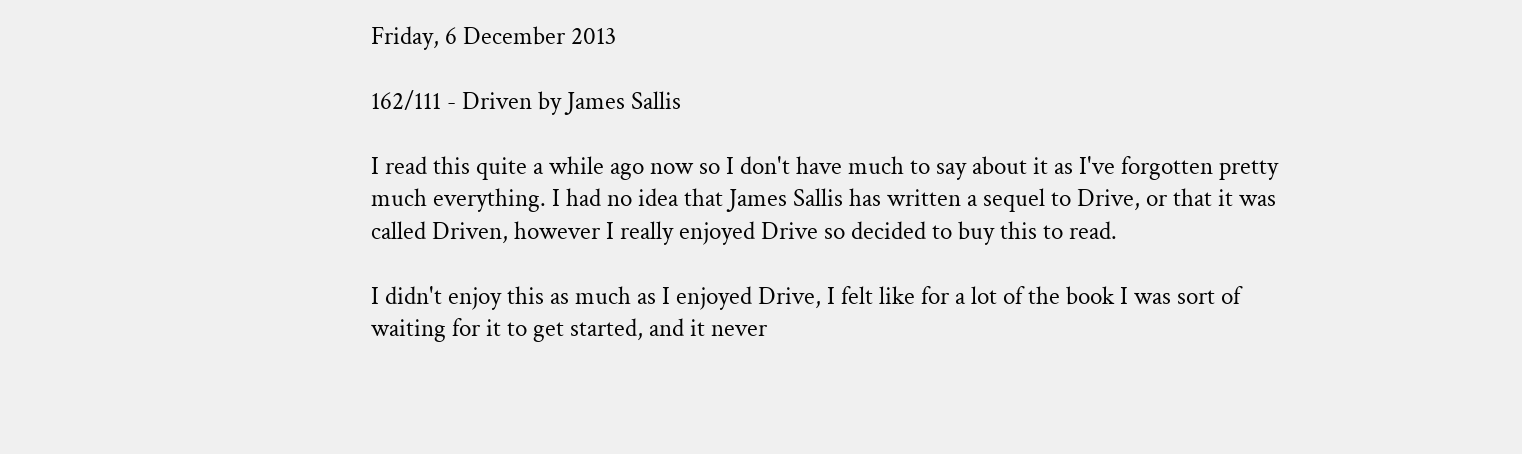Friday, 6 December 2013

162/111 - Driven by James Sallis

I read this quite a while ago now so I don't have much to say about it as I've forgotten pretty much everything. I had no idea that James Sallis has written a sequel to Drive, or that it was called Driven, however I really enjoyed Drive so decided to buy this to read.

I didn't enjoy this as much as I enjoyed Drive, I felt like for a lot of the book I was sort of waiting for it to get started, and it never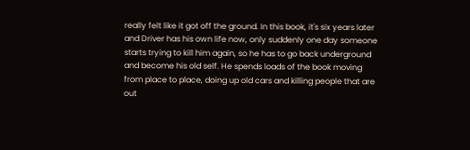really felt like it got off the ground. In this book, it's six years later and Driver has his own life now, only suddenly one day someone starts trying to kill him again, so he has to go back underground and become his old self. He spends loads of the book moving from place to place, doing up old cars and killing people that are out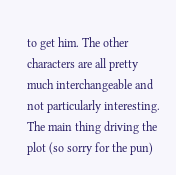to get him. The other characters are all pretty much interchangeable and not particularly interesting. The main thing driving the plot (so sorry for the pun)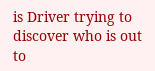is Driver trying to discover who is out to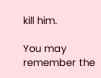kill him.

You may remember the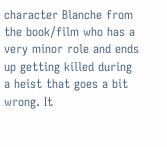character Blanche from the book/film who has a very minor role and ends up getting killed during a heist that goes a bit wrong. It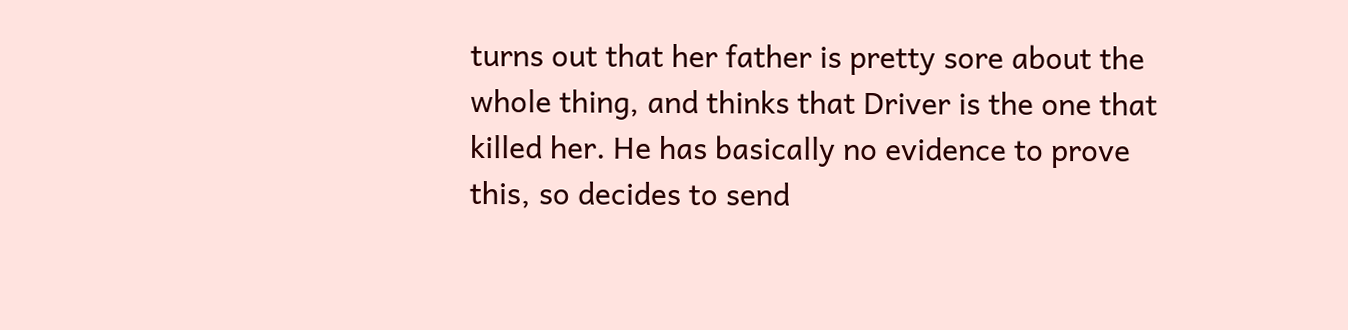turns out that her father is pretty sore about the whole thing, and thinks that Driver is the one that killed her. He has basically no evidence to prove this, so decides to send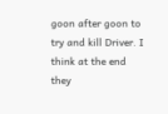goon after goon to try and kill Driver. I think at the end they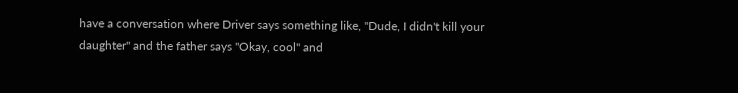have a conversation where Driver says something like, "Dude, I didn't kill your daughter" and the father says "Okay, cool" and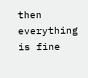then everything is fine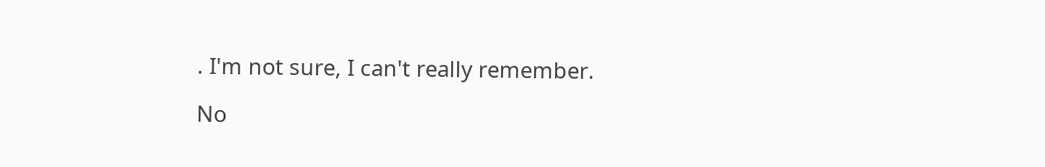. I'm not sure, I can't really remember.

No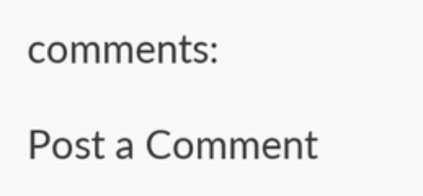comments:

Post a Comment